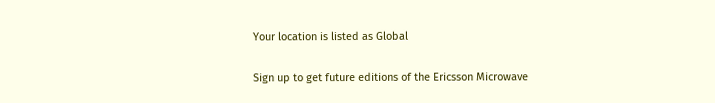Your location is listed as Global

Sign up to get future editions of the Ericsson Microwave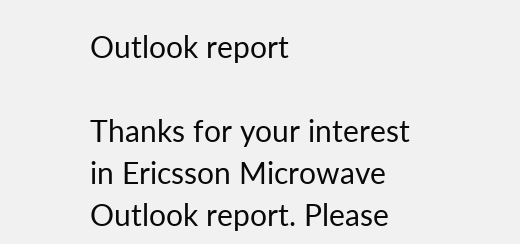Outlook report

Thanks for your interest in Ericsson Microwave Outlook report. Please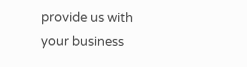provide us with your business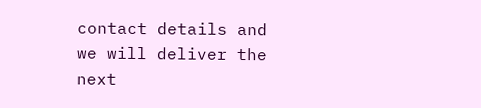contact details and we will deliver the next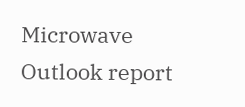Microwave Outlook report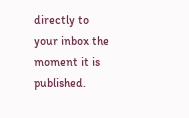directly to your inbox the moment it is published.